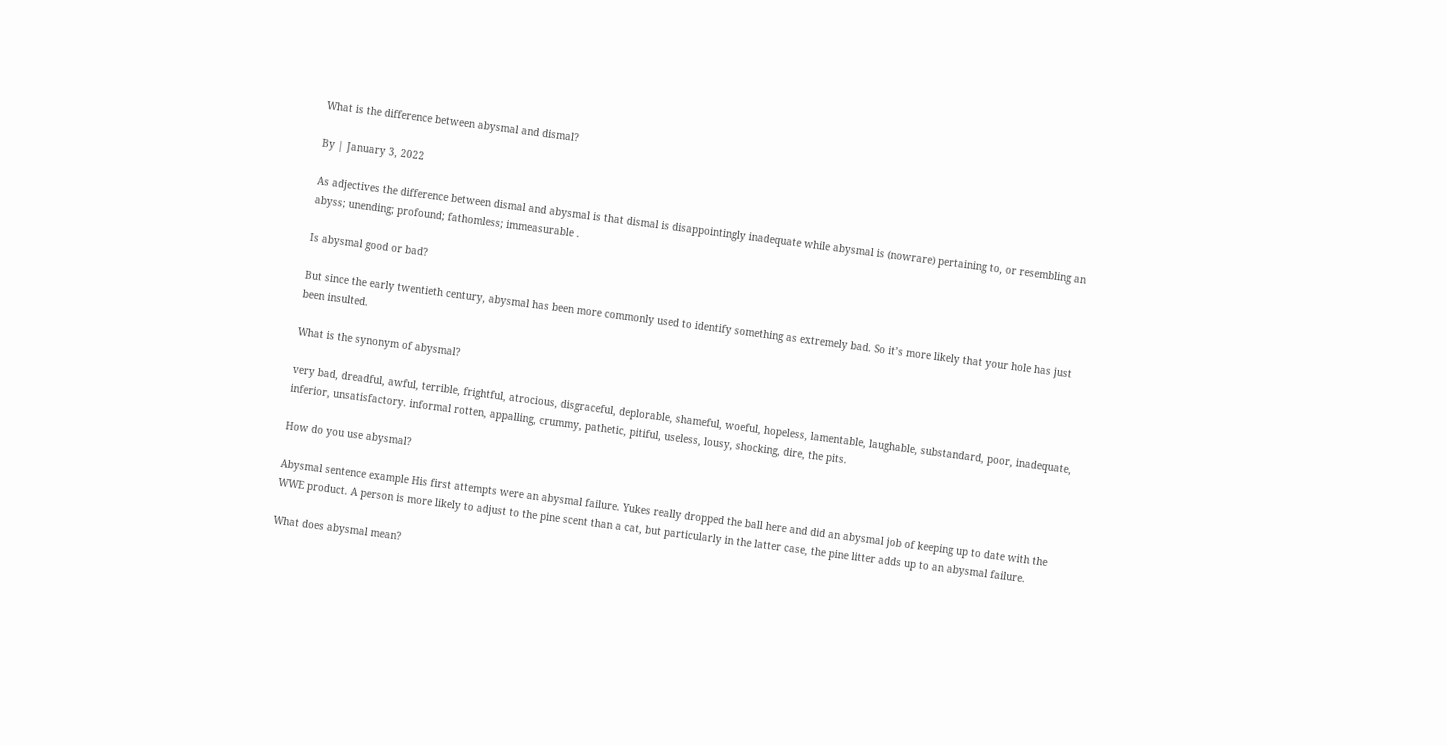What is the difference between abysmal and dismal?

By | January 3, 2022

As adjectives the difference between dismal and abysmal is that dismal is disappointingly inadequate while abysmal is (nowrare) pertaining to, or resembling an abyss; unending; profound; fathomless; immeasurable .

Is abysmal good or bad?

But since the early twentieth century, abysmal has been more commonly used to identify something as extremely bad. So it’s more likely that your hole has just been insulted.

What is the synonym of abysmal?

very bad, dreadful, awful, terrible, frightful, atrocious, disgraceful, deplorable, shameful, woeful, hopeless, lamentable, laughable, substandard, poor, inadequate, inferior, unsatisfactory. informal rotten, appalling, crummy, pathetic, pitiful, useless, lousy, shocking, dire, the pits.

How do you use abysmal?

Abysmal sentence example His first attempts were an abysmal failure. Yukes really dropped the ball here and did an abysmal job of keeping up to date with the WWE product. A person is more likely to adjust to the pine scent than a cat, but particularly in the latter case, the pine litter adds up to an abysmal failure.

What does abysmal mean?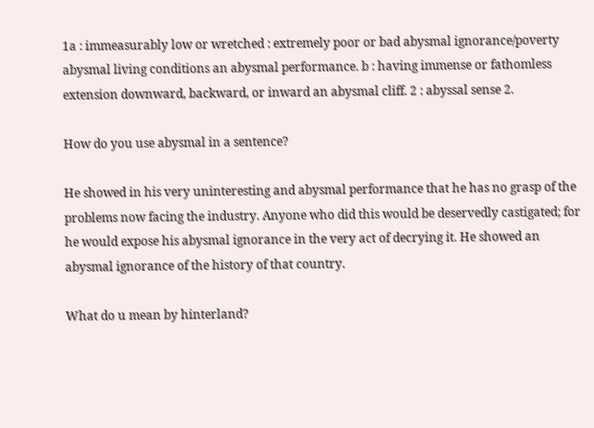1a : immeasurably low or wretched : extremely poor or bad abysmal ignorance/poverty abysmal living conditions an abysmal performance. b : having immense or fathomless extension downward, backward, or inward an abysmal cliff. 2 : abyssal sense 2.

How do you use abysmal in a sentence?

He showed in his very uninteresting and abysmal performance that he has no grasp of the problems now facing the industry. Anyone who did this would be deservedly castigated; for he would expose his abysmal ignorance in the very act of decrying it. He showed an abysmal ignorance of the history of that country.

What do u mean by hinterland?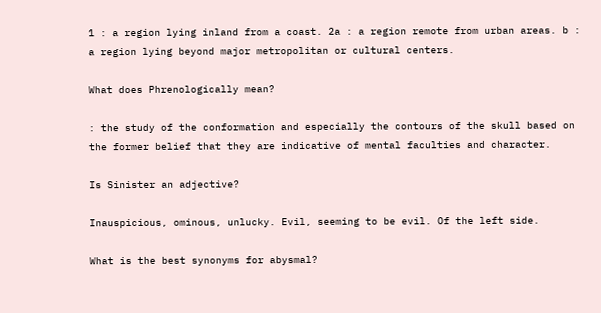1 : a region lying inland from a coast. 2a : a region remote from urban areas. b : a region lying beyond major metropolitan or cultural centers.

What does Phrenologically mean?

: the study of the conformation and especially the contours of the skull based on the former belief that they are indicative of mental faculties and character.

Is Sinister an adjective?

Inauspicious, ominous, unlucky. Evil, seeming to be evil. Of the left side.

What is the best synonyms for abysmal?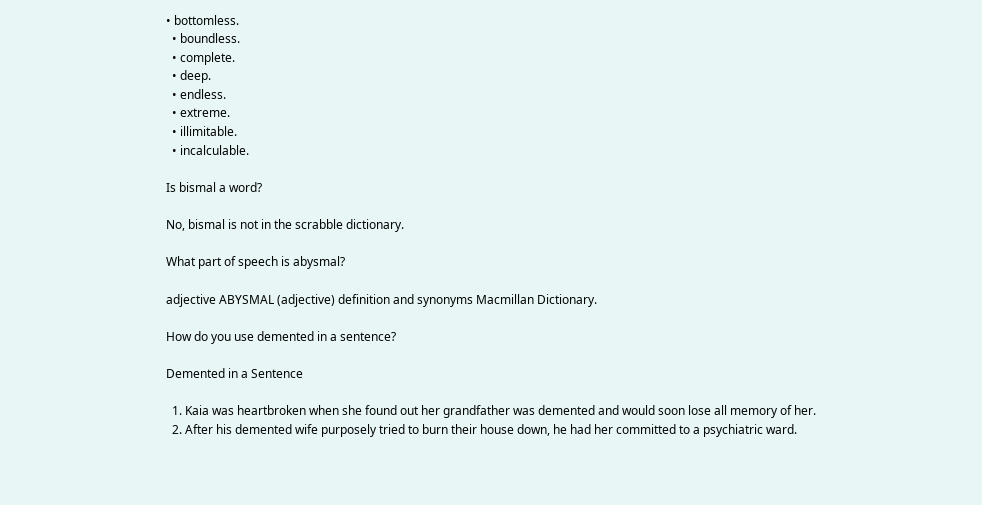• bottomless.
  • boundless.
  • complete.
  • deep.
  • endless.
  • extreme.
  • illimitable.
  • incalculable.

Is bismal a word?

No, bismal is not in the scrabble dictionary.

What part of speech is abysmal?

adjective ABYSMAL (adjective) definition and synonyms Macmillan Dictionary.

How do you use demented in a sentence?

Demented in a Sentence

  1. Kaia was heartbroken when she found out her grandfather was demented and would soon lose all memory of her.
  2. After his demented wife purposely tried to burn their house down, he had her committed to a psychiatric ward.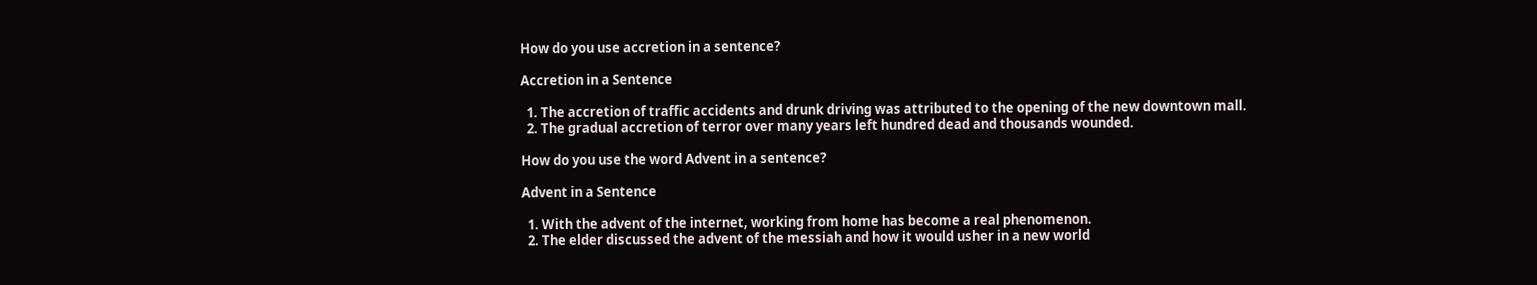How do you use accretion in a sentence?

Accretion in a Sentence

  1. The accretion of traffic accidents and drunk driving was attributed to the opening of the new downtown mall.
  2. The gradual accretion of terror over many years left hundred dead and thousands wounded.

How do you use the word Advent in a sentence?

Advent in a Sentence

  1. With the advent of the internet, working from home has become a real phenomenon.
  2. The elder discussed the advent of the messiah and how it would usher in a new world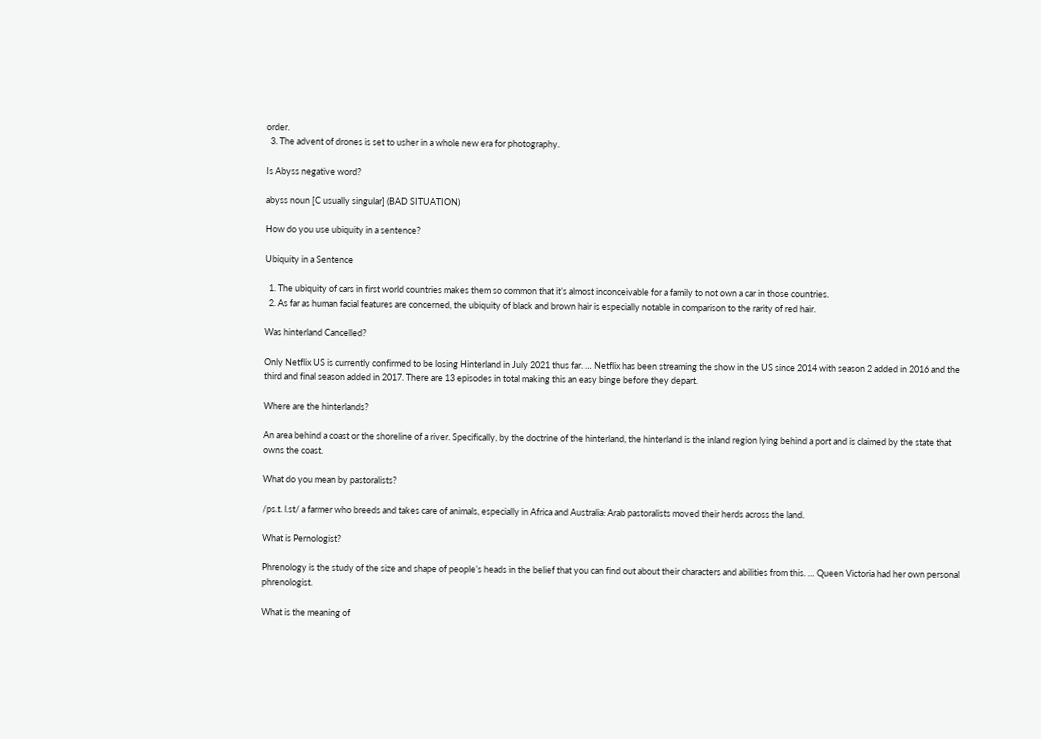order.
  3. The advent of drones is set to usher in a whole new era for photography.

Is Abyss negative word?

abyss noun [C usually singular] (BAD SITUATION)

How do you use ubiquity in a sentence?

Ubiquity in a Sentence

  1. The ubiquity of cars in first world countries makes them so common that it’s almost inconceivable for a family to not own a car in those countries.
  2. As far as human facial features are concerned, the ubiquity of black and brown hair is especially notable in comparison to the rarity of red hair.

Was hinterland Cancelled?

Only Netflix US is currently confirmed to be losing Hinterland in July 2021 thus far. … Netflix has been streaming the show in the US since 2014 with season 2 added in 2016 and the third and final season added in 2017. There are 13 episodes in total making this an easy binge before they depart.

Where are the hinterlands?

An area behind a coast or the shoreline of a river. Specifically, by the doctrine of the hinterland, the hinterland is the inland region lying behind a port and is claimed by the state that owns the coast.

What do you mean by pastoralists?

/ps.t. l.st/ a farmer who breeds and takes care of animals, especially in Africa and Australia: Arab pastoralists moved their herds across the land.

What is Pernologist?

Phrenology is the study of the size and shape of people’s heads in the belief that you can find out about their characters and abilities from this. … Queen Victoria had her own personal phrenologist.

What is the meaning of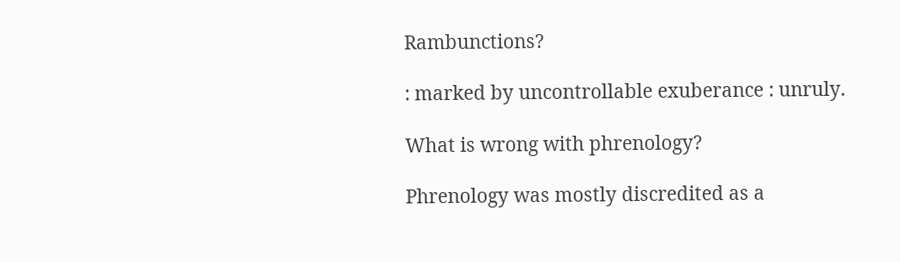Rambunctions?

: marked by uncontrollable exuberance : unruly.

What is wrong with phrenology?

Phrenology was mostly discredited as a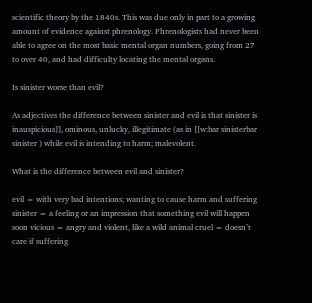scientific theory by the 1840s. This was due only in part to a growing amount of evidence against phrenology. Phrenologists had never been able to agree on the most basic mental organ numbers, going from 27 to over 40, and had difficulty locating the mental organs.

Is sinister worse than evil?

As adjectives the difference between sinister and evil is that sinister is inauspicious]], ominous, unlucky, illegitimate (as in [[w:bar sinisterbar sinister ) while evil is intending to harm; malevolent.

What is the difference between evil and sinister?

evil = with very bad intentions; wanting to cause harm and suffering sinister = a feeling or an impression that something evil will happen soon vicious = angry and violent, like a wild animal cruel = doesn’t care if suffering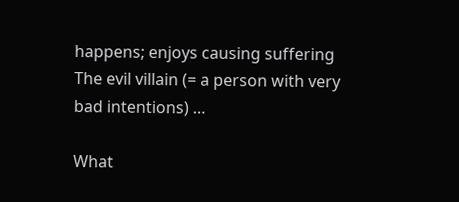happens; enjoys causing suffering The evil villain (= a person with very bad intentions) …

What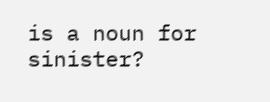is a noun for sinister?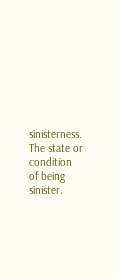sinisterness. The state or condition of being sinister.